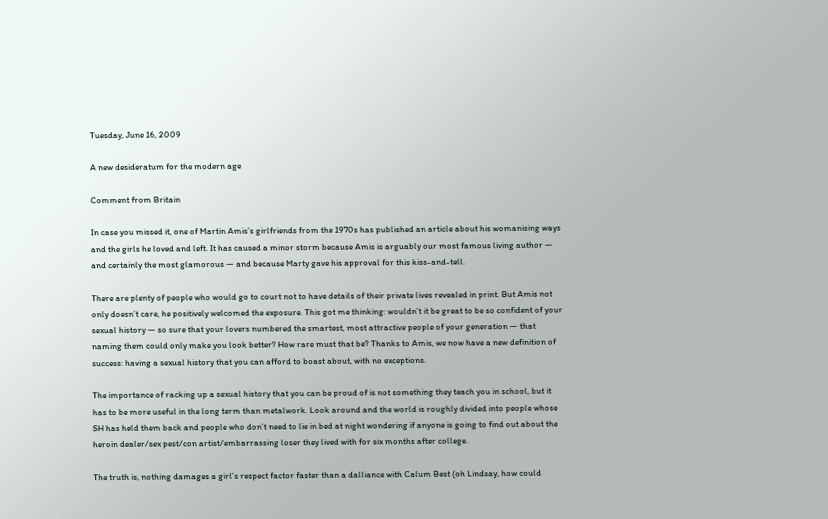Tuesday, June 16, 2009

A new desideratum for the modern age

Comment from Britain

In case you missed it, one of Martin Amis’s girlfriends from the 1970s has published an article about his womanising ways and the girls he loved and left. It has caused a minor storm because Amis is arguably our most famous living author — and certainly the most glamorous — and because Marty gave his approval for this kiss-and-tell.

There are plenty of people who would go to court not to have details of their private lives revealed in print. But Amis not only doesn’t care, he positively welcomed the exposure. This got me thinking: wouldn’t it be great to be so confident of your sexual history — so sure that your lovers numbered the smartest, most attractive people of your generation — that naming them could only make you look better? How rare must that be? Thanks to Amis, we now have a new definition of success: having a sexual history that you can afford to boast about, with no exceptions.

The importance of racking up a sexual history that you can be proud of is not something they teach you in school, but it has to be more useful in the long term than metalwork. Look around and the world is roughly divided into people whose SH has held them back and people who don’t need to lie in bed at night wondering if anyone is going to find out about the heroin dealer/sex pest/con artist/embarrassing loser they lived with for six months after college.

The truth is, nothing damages a girl’s respect factor faster than a dalliance with Calum Best (oh Lindsay, how could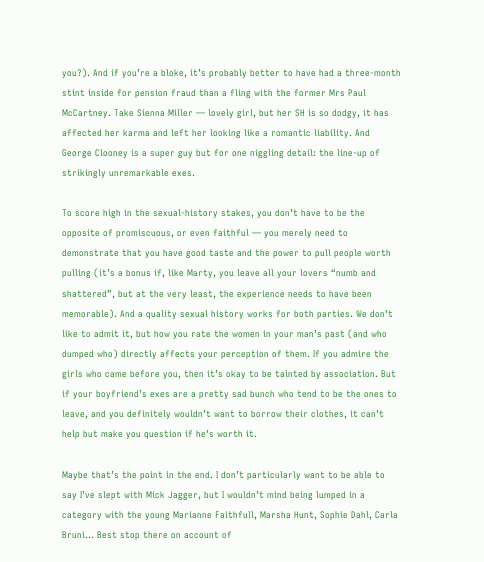you?). And if you’re a bloke, it’s probably better to have had a three-month stint inside for pension fraud than a fling with the former Mrs Paul McCartney. Take Sienna Miller — lovely girl, but her SH is so dodgy, it has affected her karma and left her looking like a romantic liability. And George Clooney is a super guy but for one niggling detail: the line-up of strikingly unremarkable exes.

To score high in the sexual-history stakes, you don’t have to be the opposite of promiscuous, or even faithful — you merely need to demonstrate that you have good taste and the power to pull people worth pulling (it’s a bonus if, like Marty, you leave all your lovers “numb and shattered”, but at the very least, the experience needs to have been memorable). And a quality sexual history works for both parties. We don’t like to admit it, but how you rate the women in your man’s past (and who dumped who) directly affects your perception of them. If you admire the girls who came before you, then it’s okay to be tainted by association. But if your boyfriend’s exes are a pretty sad bunch who tend to be the ones to leave, and you definitely wouldn’t want to borrow their clothes, it can’t help but make you question if he’s worth it.

Maybe that’s the point in the end. I don’t particularly want to be able to say I’ve slept with Mick Jagger, but I wouldn’t mind being lumped in a category with the young Marianne Faithfull, Marsha Hunt, Sophie Dahl, Carla Bruni... Best stop there on account of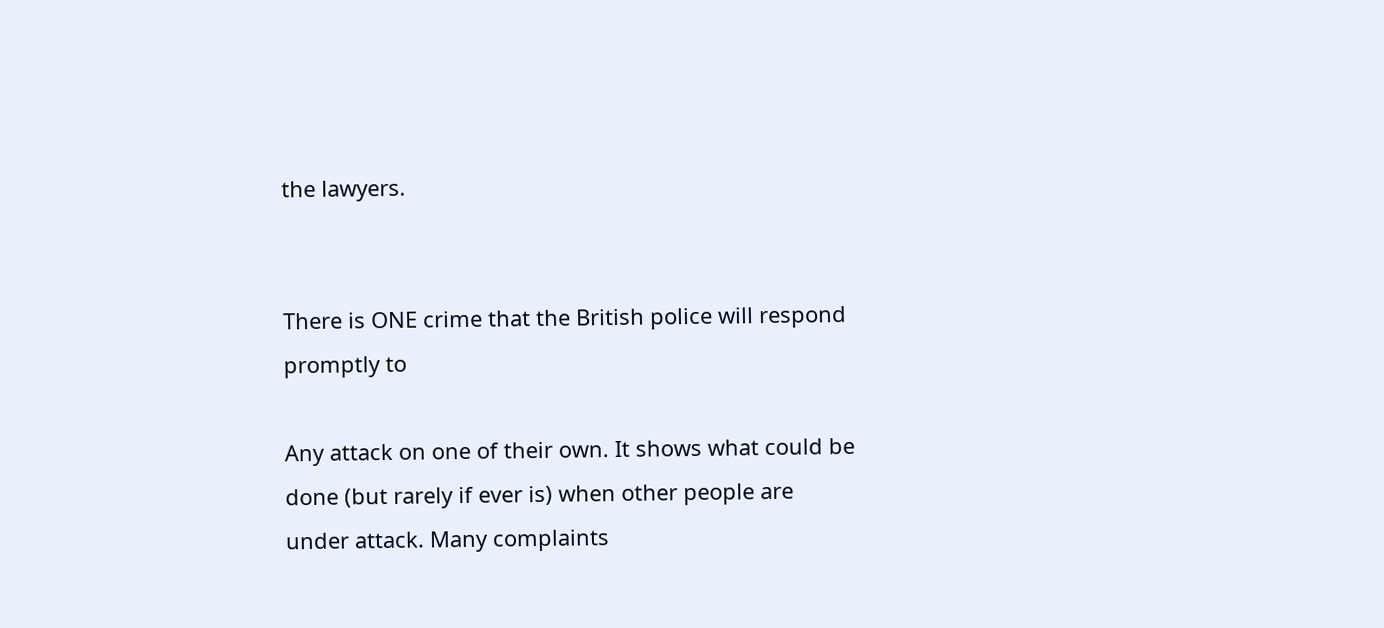the lawyers.


There is ONE crime that the British police will respond promptly to

Any attack on one of their own. It shows what could be done (but rarely if ever is) when other people are under attack. Many complaints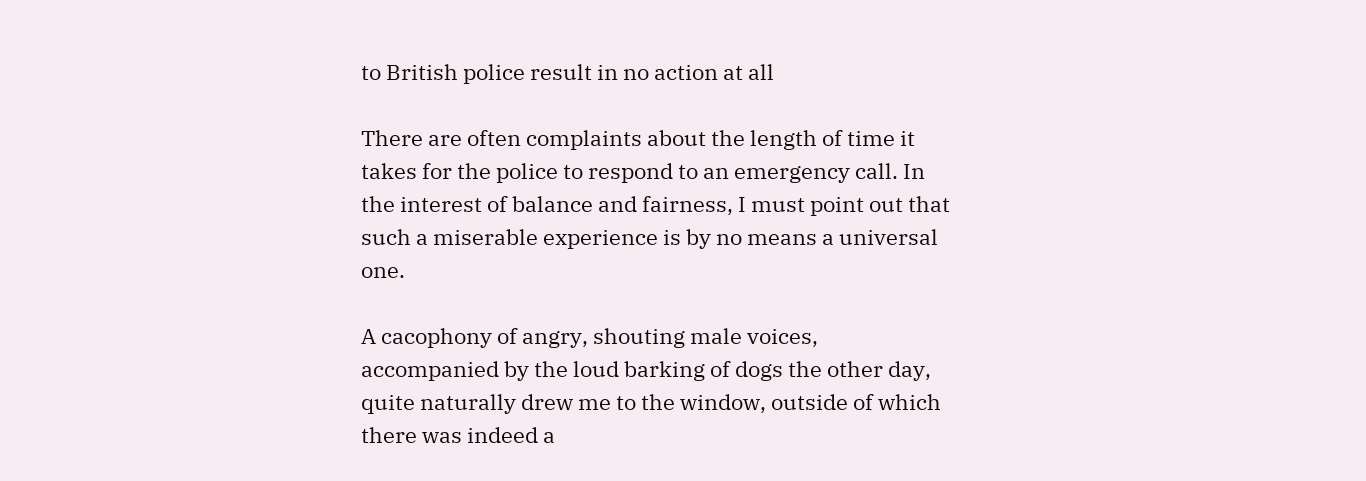to British police result in no action at all

There are often complaints about the length of time it takes for the police to respond to an emergency call. In the interest of balance and fairness, I must point out that such a miserable experience is by no means a universal one.

A cacophony of angry, shouting male voices, accompanied by the loud barking of dogs the other day, quite naturally drew me to the window, outside of which there was indeed a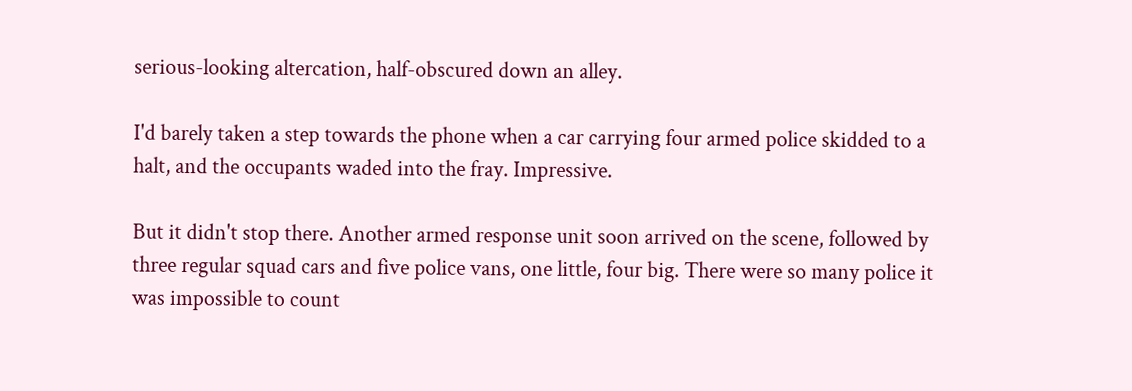serious-looking altercation, half-obscured down an alley.

I'd barely taken a step towards the phone when a car carrying four armed police skidded to a halt, and the occupants waded into the fray. Impressive.

But it didn't stop there. Another armed response unit soon arrived on the scene, followed by three regular squad cars and five police vans, one little, four big. There were so many police it was impossible to count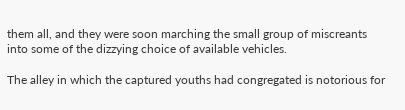them all, and they were soon marching the small group of miscreants into some of the dizzying choice of available vehicles.

The alley in which the captured youths had congregated is notorious for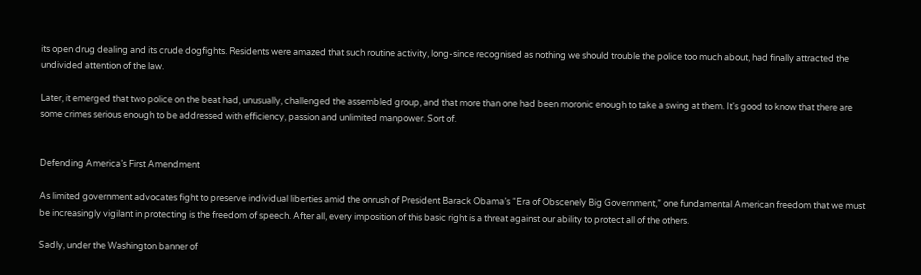its open drug dealing and its crude dogfights. Residents were amazed that such routine activity, long-since recognised as nothing we should trouble the police too much about, had finally attracted the undivided attention of the law.

Later, it emerged that two police on the beat had, unusually, challenged the assembled group, and that more than one had been moronic enough to take a swing at them. It's good to know that there are some crimes serious enough to be addressed with efficiency, passion and unlimited manpower. Sort of.


Defending America’s First Amendment

As limited government advocates fight to preserve individual liberties amid the onrush of President Barack Obama’s “Era of Obscenely Big Government,” one fundamental American freedom that we must be increasingly vigilant in protecting is the freedom of speech. After all, every imposition of this basic right is a threat against our ability to protect all of the others.

Sadly, under the Washington banner of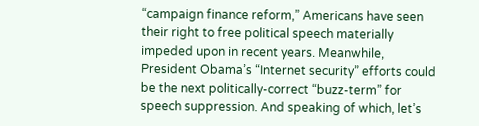“campaign finance reform,” Americans have seen their right to free political speech materially impeded upon in recent years. Meanwhile, President Obama’s “Internet security” efforts could be the next politically-correct “buzz-term” for speech suppression. And speaking of which, let’s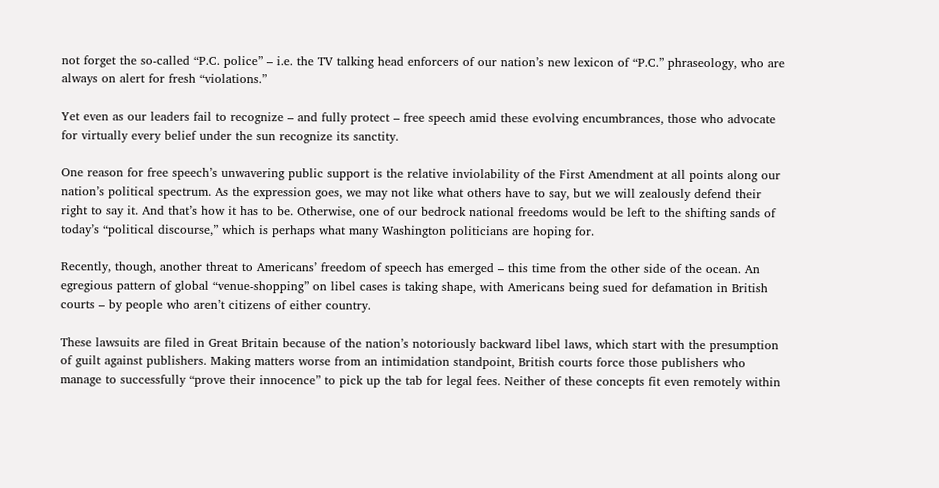not forget the so-called “P.C. police” – i.e. the TV talking head enforcers of our nation’s new lexicon of “P.C.” phraseology, who are always on alert for fresh “violations.”

Yet even as our leaders fail to recognize – and fully protect – free speech amid these evolving encumbrances, those who advocate for virtually every belief under the sun recognize its sanctity.

One reason for free speech’s unwavering public support is the relative inviolability of the First Amendment at all points along our nation’s political spectrum. As the expression goes, we may not like what others have to say, but we will zealously defend their right to say it. And that’s how it has to be. Otherwise, one of our bedrock national freedoms would be left to the shifting sands of today’s “political discourse,” which is perhaps what many Washington politicians are hoping for.

Recently, though, another threat to Americans’ freedom of speech has emerged – this time from the other side of the ocean. An egregious pattern of global “venue-shopping” on libel cases is taking shape, with Americans being sued for defamation in British courts – by people who aren’t citizens of either country.

These lawsuits are filed in Great Britain because of the nation’s notoriously backward libel laws, which start with the presumption of guilt against publishers. Making matters worse from an intimidation standpoint, British courts force those publishers who manage to successfully “prove their innocence” to pick up the tab for legal fees. Neither of these concepts fit even remotely within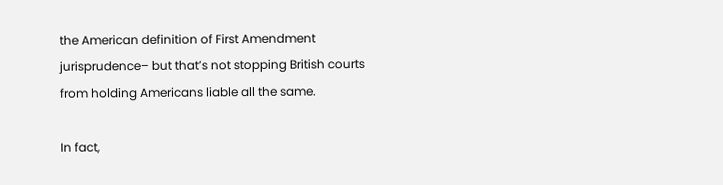the American definition of First Amendment jurisprudence– but that’s not stopping British courts from holding Americans liable all the same.

In fact,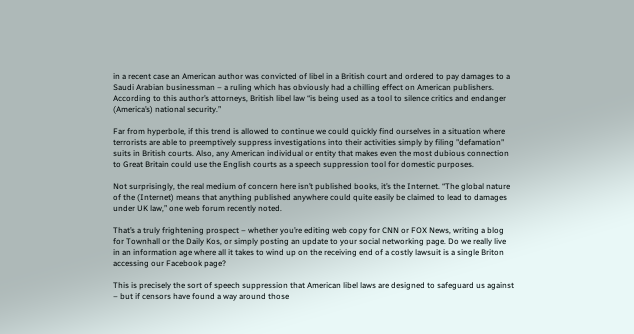in a recent case an American author was convicted of libel in a British court and ordered to pay damages to a Saudi Arabian businessman – a ruling which has obviously had a chilling effect on American publishers. According to this author’s attorneys, British libel law “is being used as a tool to silence critics and endanger (America’s) national security.”

Far from hyperbole, if this trend is allowed to continue we could quickly find ourselves in a situation where terrorists are able to preemptively suppress investigations into their activities simply by filing "defamation" suits in British courts. Also, any American individual or entity that makes even the most dubious connection to Great Britain could use the English courts as a speech suppression tool for domestic purposes.

Not surprisingly, the real medium of concern here isn’t published books, it’s the Internet. “The global nature of the (Internet) means that anything published anywhere could quite easily be claimed to lead to damages under UK law,” one web forum recently noted.

That’s a truly frightening prospect – whether you’re editing web copy for CNN or FOX News, writing a blog for Townhall or the Daily Kos, or simply posting an update to your social networking page. Do we really live in an information age where all it takes to wind up on the receiving end of a costly lawsuit is a single Briton accessing our Facebook page?

This is precisely the sort of speech suppression that American libel laws are designed to safeguard us against – but if censors have found a way around those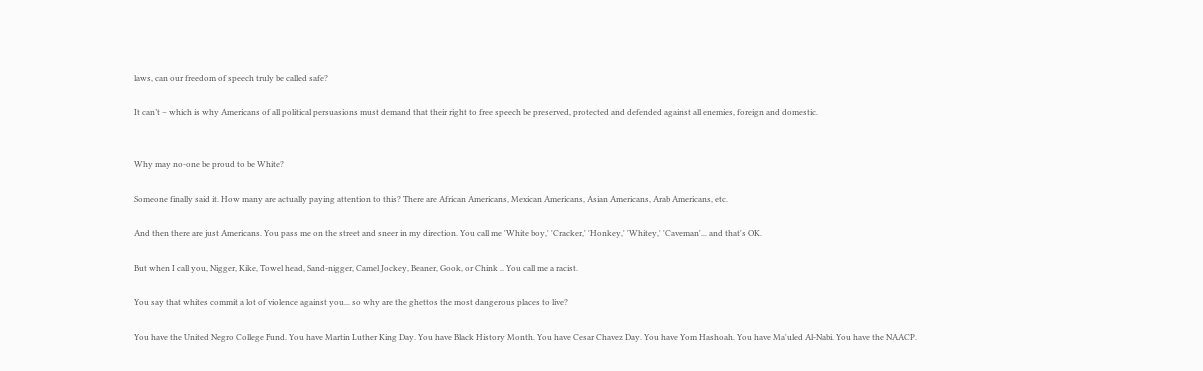laws, can our freedom of speech truly be called safe?

It can’t – which is why Americans of all political persuasions must demand that their right to free speech be preserved, protected and defended against all enemies, foreign and domestic.


Why may no-one be proud to be White?

Someone finally said it. How many are actually paying attention to this? There are African Americans, Mexican Americans, Asian Americans, Arab Americans, etc.

And then there are just Americans. You pass me on the street and sneer in my direction. You call me 'White boy,' 'Cracker,' 'Honkey,' 'Whitey,' 'Caveman'... and that's OK.

But when I call you, Nigger, Kike, Towel head, Sand-nigger, Camel Jockey, Beaner, Gook, or Chink .. You call me a racist.

You say that whites commit a lot of violence against you... so why are the ghettos the most dangerous places to live?

You have the United Negro College Fund. You have Martin Luther King Day. You have Black History Month. You have Cesar Chavez Day. You have Yom Hashoah. You have Ma'uled Al-Nabi. You have the NAACP.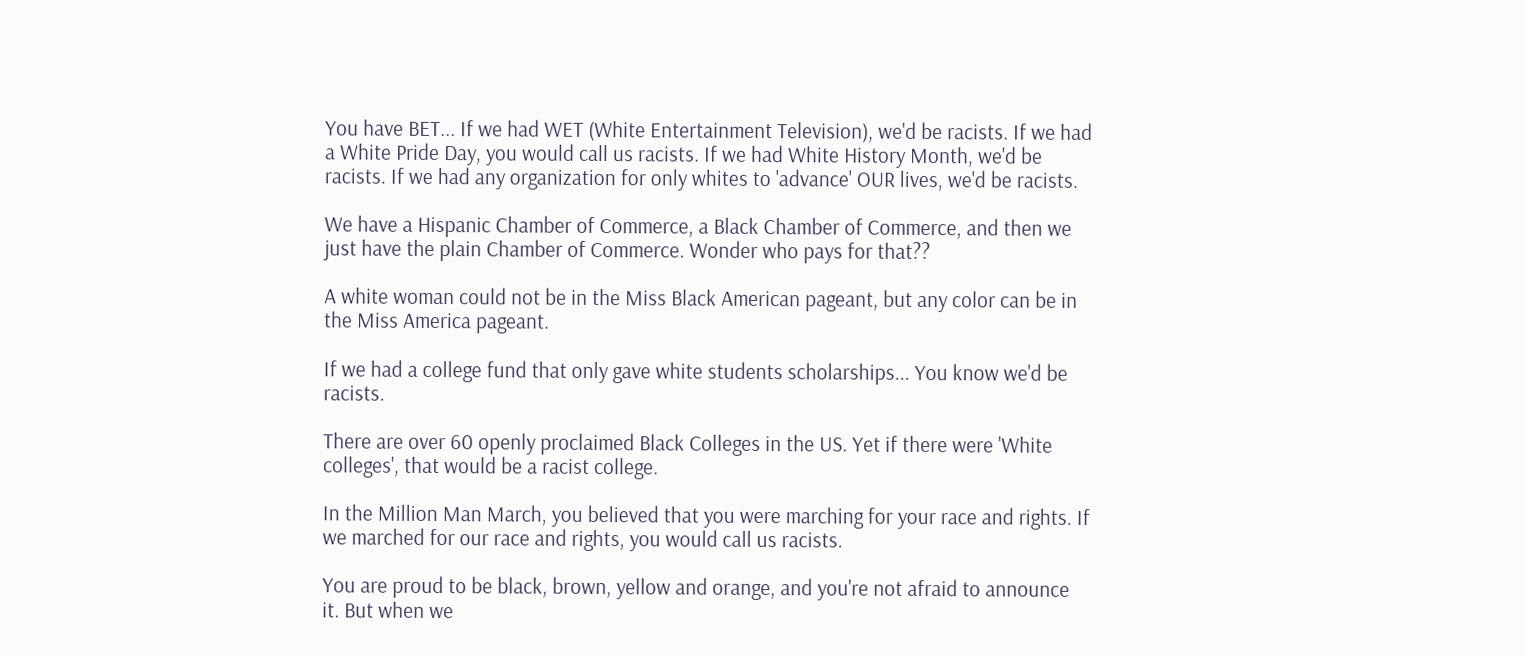You have BET... If we had WET (White Entertainment Television), we'd be racists. If we had a White Pride Day, you would call us racists. If we had White History Month, we'd be racists. If we had any organization for only whites to 'advance' OUR lives, we'd be racists.

We have a Hispanic Chamber of Commerce, a Black Chamber of Commerce, and then we just have the plain Chamber of Commerce. Wonder who pays for that??

A white woman could not be in the Miss Black American pageant, but any color can be in the Miss America pageant.

If we had a college fund that only gave white students scholarships... You know we'd be racists.

There are over 60 openly proclaimed Black Colleges in the US. Yet if there were 'White colleges', that would be a racist college.

In the Million Man March, you believed that you were marching for your race and rights. If we marched for our race and rights, you would call us racists.

You are proud to be black, brown, yellow and orange, and you're not afraid to announce it. But when we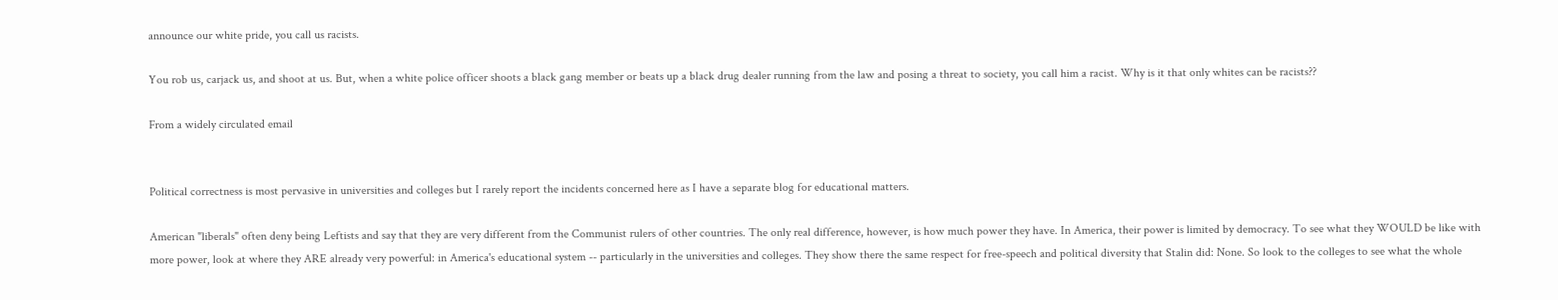announce our white pride, you call us racists.

You rob us, carjack us, and shoot at us. But, when a white police officer shoots a black gang member or beats up a black drug dealer running from the law and posing a threat to society, you call him a racist. Why is it that only whites can be racists??

From a widely circulated email


Political correctness is most pervasive in universities and colleges but I rarely report the incidents concerned here as I have a separate blog for educational matters.

American "liberals" often deny being Leftists and say that they are very different from the Communist rulers of other countries. The only real difference, however, is how much power they have. In America, their power is limited by democracy. To see what they WOULD be like with more power, look at where they ARE already very powerful: in America's educational system -- particularly in the universities and colleges. They show there the same respect for free-speech and political diversity that Stalin did: None. So look to the colleges to see what the whole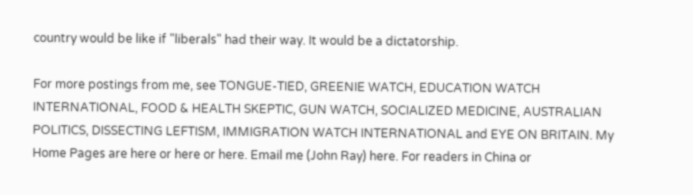country would be like if "liberals" had their way. It would be a dictatorship.

For more postings from me, see TONGUE-TIED, GREENIE WATCH, EDUCATION WATCH INTERNATIONAL, FOOD & HEALTH SKEPTIC, GUN WATCH, SOCIALIZED MEDICINE, AUSTRALIAN POLITICS, DISSECTING LEFTISM, IMMIGRATION WATCH INTERNATIONAL and EYE ON BRITAIN. My Home Pages are here or here or here. Email me (John Ray) here. For readers in China or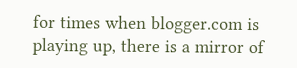for times when blogger.com is playing up, there is a mirror of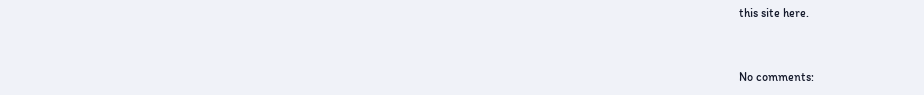this site here.


No comments: